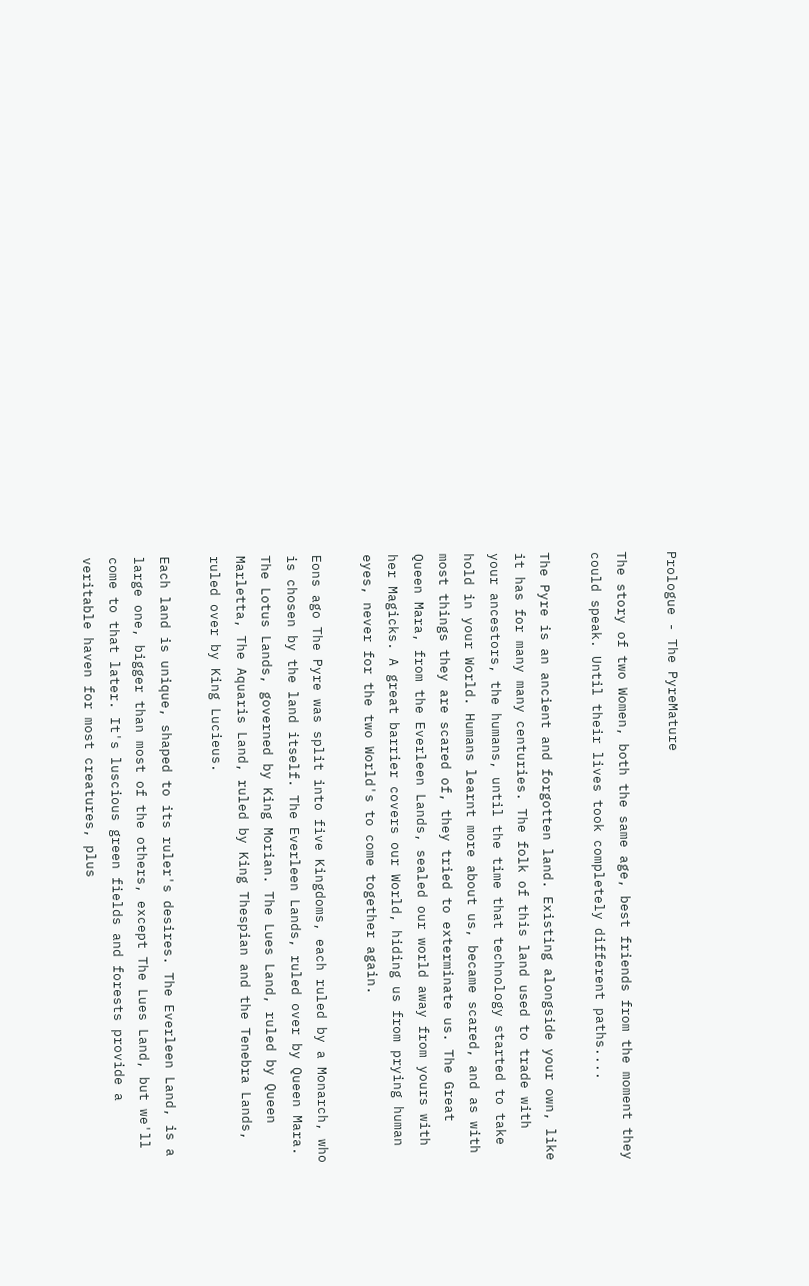Prologue - The PyreMature

The story of two Women, both the same age, best friends from the moment they could speak. Until their lives took completely different paths....

The Pyre is an ancient and forgotten land. Existing alongside your own, like it has for many many centuries. The folk of this land used to trade with your ancestors, the humans, until the time that technology started to take hold in your World. Humans learnt more about us, became scared, and as with most things they are scared of, they tried to exterminate us. The Great Queen Mara, from the Everleen Lands, sealed our world away from yours with her Magicks. A great barrier covers our World, hiding us from prying human eyes, never for the two World's to come together again.

Eons ago The Pyre was split into five Kingdoms, each ruled by a Monarch, who is chosen by the land itself. The Everleen Lands, ruled over by Queen Mara. The Lotus Lands, governed by King Morian. The Lues Land, ruled by Queen Marletta, The Aquaris Land, ruled by King Thespian and the Tenebra Lands, ruled over by King Lucieus.

Each land is unique, shaped to its ruler's desires. The Everleen Land, is a large one, bigger than most of the others, except The Lues Land, but we'll come to that later. It's luscious green fields and forests provide a veritable haven for most creatures, plus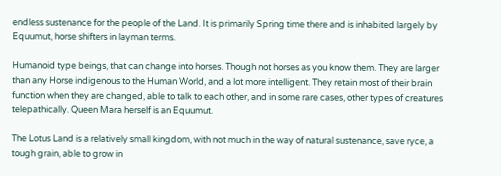endless sustenance for the people of the Land. It is primarily Spring time there and is inhabited largely by Equumut, horse shifters in layman terms.

Humanoid type beings, that can change into horses. Though not horses as you know them. They are larger than any Horse indigenous to the Human World, and a lot more intelligent. They retain most of their brain function when they are changed, able to talk to each other, and in some rare cases, other types of creatures telepathically. Queen Mara herself is an Equumut.

The Lotus Land is a relatively small kingdom, with not much in the way of natural sustenance, save ryce, a tough grain, able to grow in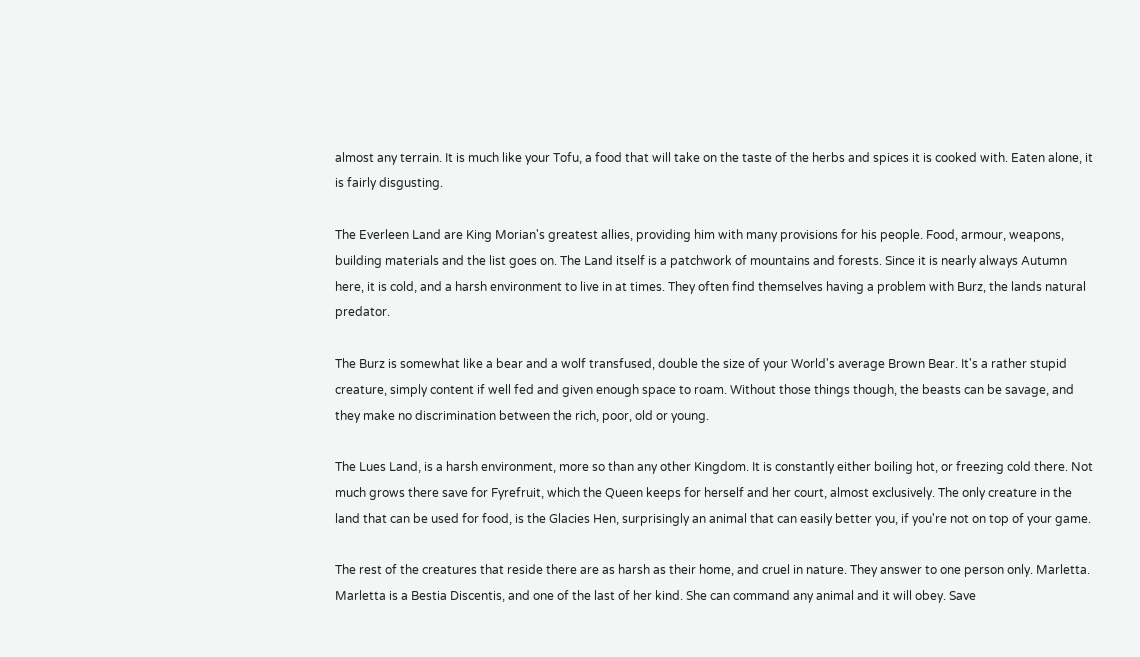almost any terrain. It is much like your Tofu, a food that will take on the taste of the herbs and spices it is cooked with. Eaten alone, it is fairly disgusting.

The Everleen Land are King Morian's greatest allies, providing him with many provisions for his people. Food, armour, weapons, building materials and the list goes on. The Land itself is a patchwork of mountains and forests. Since it is nearly always Autumn here, it is cold, and a harsh environment to live in at times. They often find themselves having a problem with Burz, the lands natural predator.

The Burz is somewhat like a bear and a wolf transfused, double the size of your World's average Brown Bear. It's a rather stupid creature, simply content if well fed and given enough space to roam. Without those things though, the beasts can be savage, and they make no discrimination between the rich, poor, old or young.

The Lues Land, is a harsh environment, more so than any other Kingdom. It is constantly either boiling hot, or freezing cold there. Not much grows there save for Fyrefruit, which the Queen keeps for herself and her court, almost exclusively. The only creature in the land that can be used for food, is the Glacies Hen, surprisingly an animal that can easily better you, if you're not on top of your game.

The rest of the creatures that reside there are as harsh as their home, and cruel in nature. They answer to one person only. Marletta. Marletta is a Bestia Discentis, and one of the last of her kind. She can command any animal and it will obey. Save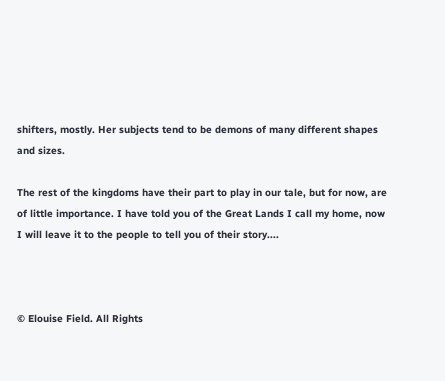shifters, mostly. Her subjects tend to be demons of many different shapes and sizes.

The rest of the kingdoms have their part to play in our tale, but for now, are of little importance. I have told you of the Great Lands I call my home, now I will leave it to the people to tell you of their story....



© Elouise Field. All Rights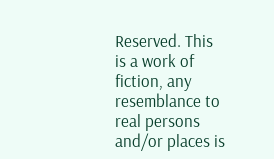Reserved. This is a work of fiction, any resemblance to real persons and/or places is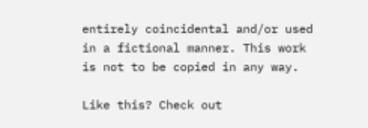entirely coincidental and/or used in a fictional manner. This work is not to be copied in any way.

Like this? Check out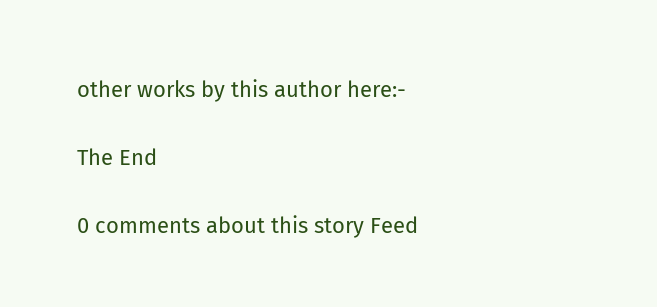other works by this author here:-

The End

0 comments about this story Feed